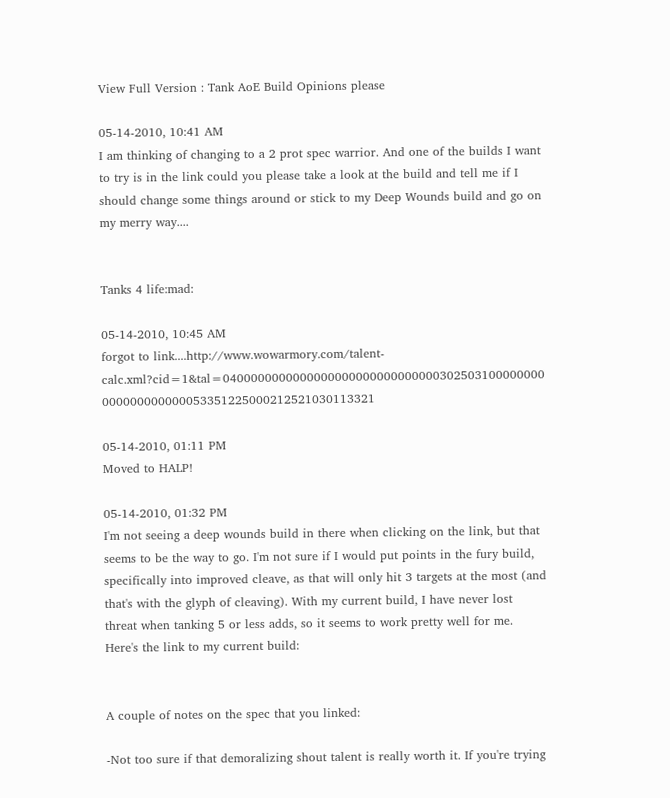View Full Version : Tank AoE Build Opinions please

05-14-2010, 10:41 AM
I am thinking of changing to a 2 prot spec warrior. And one of the builds I want to try is in the link could you please take a look at the build and tell me if I should change some things around or stick to my Deep Wounds build and go on my merry way....


Tanks 4 life:mad:

05-14-2010, 10:45 AM
forgot to link....http://www.wowarmory.com/talent-calc.xml?cid=1&tal=0400000000000000000000000000000302503100000000 000000000000053351225000212521030113321

05-14-2010, 01:11 PM
Moved to HALP!

05-14-2010, 01:32 PM
I'm not seeing a deep wounds build in there when clicking on the link, but that seems to be the way to go. I'm not sure if I would put points in the fury build, specifically into improved cleave, as that will only hit 3 targets at the most (and that's with the glyph of cleaving). With my current build, I have never lost threat when tanking 5 or less adds, so it seems to work pretty well for me. Here's the link to my current build:


A couple of notes on the spec that you linked:

-Not too sure if that demoralizing shout talent is really worth it. If you're trying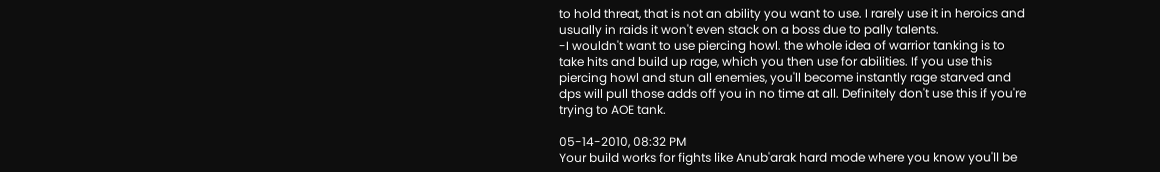to hold threat, that is not an ability you want to use. I rarely use it in heroics and usually in raids it won't even stack on a boss due to pally talents.
-I wouldn't want to use piercing howl. the whole idea of warrior tanking is to take hits and build up rage, which you then use for abilities. If you use this piercing howl and stun all enemies, you'll become instantly rage starved and dps will pull those adds off you in no time at all. Definitely don't use this if you're trying to AOE tank.

05-14-2010, 08:32 PM
Your build works for fights like Anub'arak hard mode where you know you'll be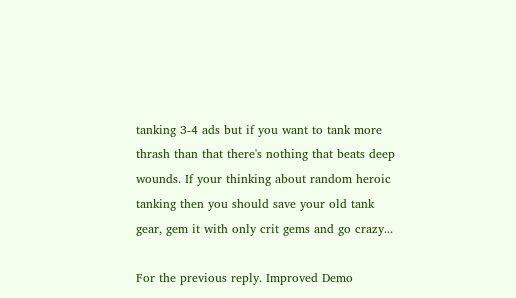tanking 3-4 ads but if you want to tank more thrash than that there's nothing that beats deep wounds. If your thinking about random heroic tanking then you should save your old tank gear, gem it with only crit gems and go crazy...

For the previous reply. Improved Demo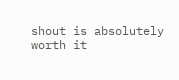shout is absolutely worth it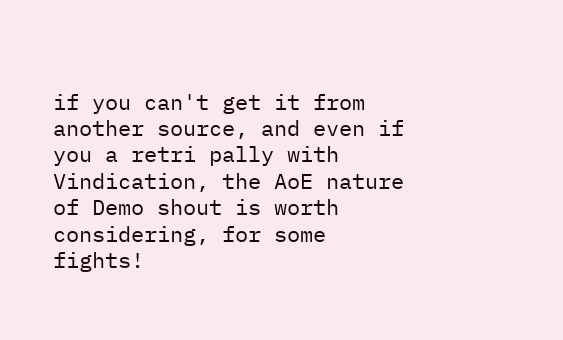if you can't get it from another source, and even if you a retri pally with Vindication, the AoE nature of Demo shout is worth considering, for some fights!